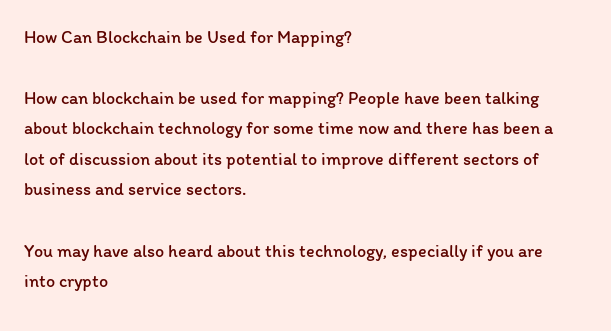How Can Blockchain be Used for Mapping?

How can blockchain be used for mapping? People have been talking about blockchain technology for some time now and there has been a lot of discussion about its potential to improve different sectors of business and service sectors.

You may have also heard about this technology, especially if you are into crypto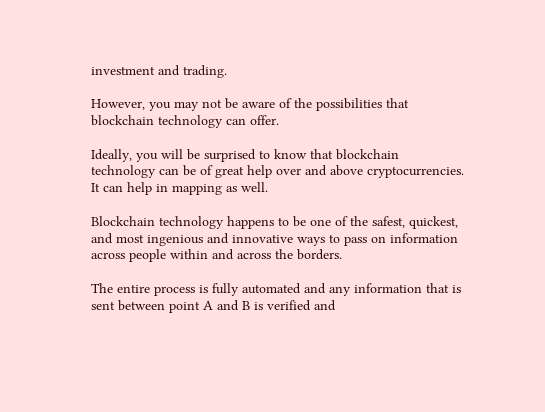investment and trading.

However, you may not be aware of the possibilities that blockchain technology can offer.

Ideally, you will be surprised to know that blockchain technology can be of great help over and above cryptocurrencies. It can help in mapping as well.

Blockchain technology happens to be one of the safest, quickest, and most ingenious and innovative ways to pass on information across people within and across the borders.

The entire process is fully automated and any information that is sent between point A and B is verified and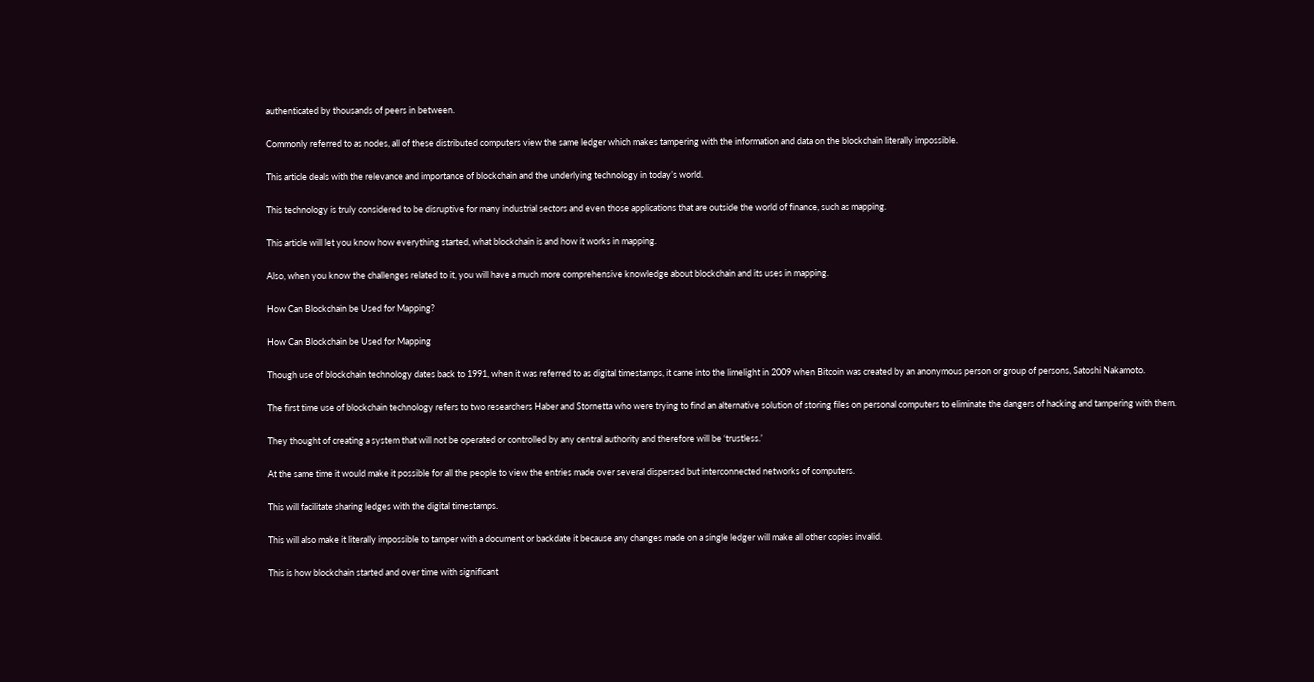authenticated by thousands of peers in between.

Commonly referred to as nodes, all of these distributed computers view the same ledger which makes tampering with the information and data on the blockchain literally impossible.

This article deals with the relevance and importance of blockchain and the underlying technology in today’s world.

This technology is truly considered to be disruptive for many industrial sectors and even those applications that are outside the world of finance, such as mapping.

This article will let you know how everything started, what blockchain is and how it works in mapping.

Also, when you know the challenges related to it, you will have a much more comprehensive knowledge about blockchain and its uses in mapping.

How Can Blockchain be Used for Mapping?

How Can Blockchain be Used for Mapping

Though use of blockchain technology dates back to 1991, when it was referred to as digital timestamps, it came into the limelight in 2009 when Bitcoin was created by an anonymous person or group of persons, Satoshi Nakamoto.

The first time use of blockchain technology refers to two researchers Haber and Stornetta who were trying to find an alternative solution of storing files on personal computers to eliminate the dangers of hacking and tampering with them.

They thought of creating a system that will not be operated or controlled by any central authority and therefore will be ‘trustless.’

At the same time it would make it possible for all the people to view the entries made over several dispersed but interconnected networks of computers.

This will facilitate sharing ledges with the digital timestamps.

This will also make it literally impossible to tamper with a document or backdate it because any changes made on a single ledger will make all other copies invalid.

This is how blockchain started and over time with significant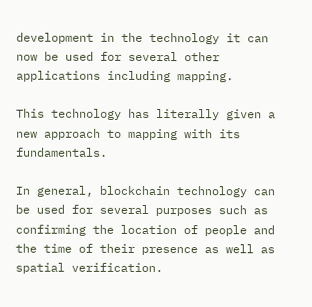development in the technology it can now be used for several other applications including mapping.

This technology has literally given a new approach to mapping with its fundamentals.

In general, blockchain technology can be used for several purposes such as confirming the location of people and the time of their presence as well as spatial verification.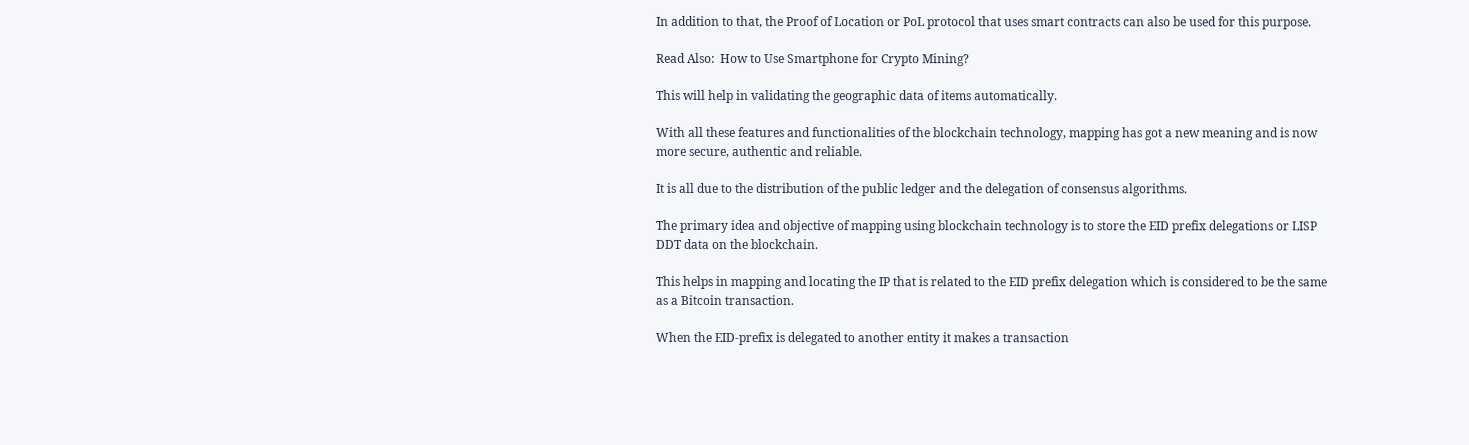In addition to that, the Proof of Location or PoL protocol that uses smart contracts can also be used for this purpose.

Read Also:  How to Use Smartphone for Crypto Mining?

This will help in validating the geographic data of items automatically.

With all these features and functionalities of the blockchain technology, mapping has got a new meaning and is now more secure, authentic and reliable.

It is all due to the distribution of the public ledger and the delegation of consensus algorithms.

The primary idea and objective of mapping using blockchain technology is to store the EID prefix delegations or LISP DDT data on the blockchain.

This helps in mapping and locating the IP that is related to the EID prefix delegation which is considered to be the same as a Bitcoin transaction.

When the EID-prefix is delegated to another entity it makes a transaction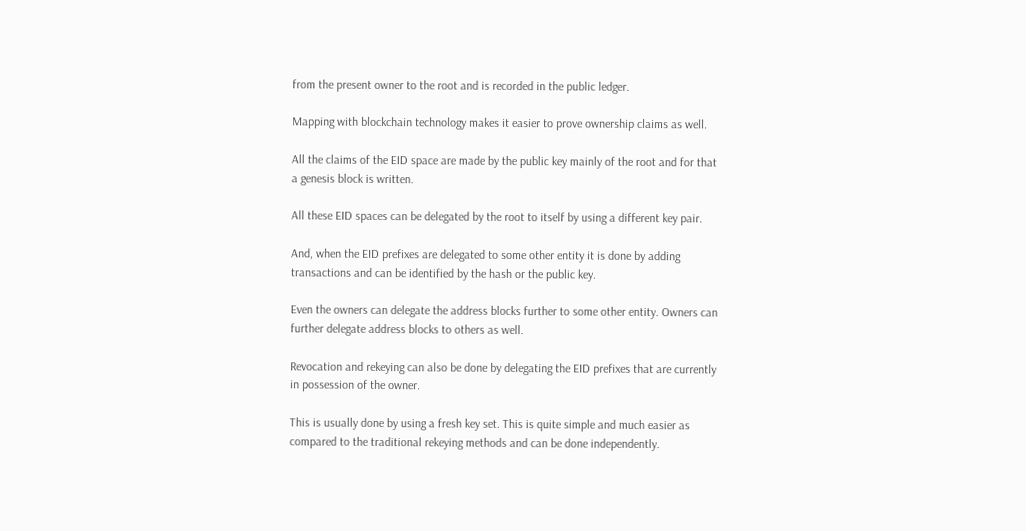from the present owner to the root and is recorded in the public ledger.

Mapping with blockchain technology makes it easier to prove ownership claims as well.

All the claims of the EID space are made by the public key mainly of the root and for that a genesis block is written.

All these EID spaces can be delegated by the root to itself by using a different key pair.

And, when the EID prefixes are delegated to some other entity it is done by adding transactions and can be identified by the hash or the public key.

Even the owners can delegate the address blocks further to some other entity. Owners can further delegate address blocks to others as well.

Revocation and rekeying can also be done by delegating the EID prefixes that are currently in possession of the owner.

This is usually done by using a fresh key set. This is quite simple and much easier as compared to the traditional rekeying methods and can be done independently.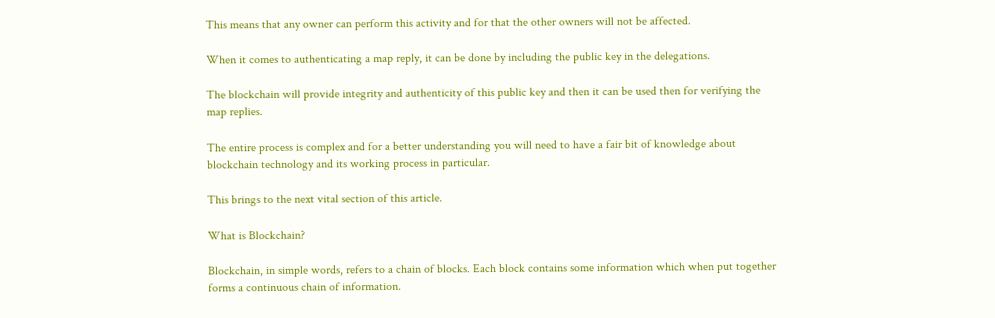This means that any owner can perform this activity and for that the other owners will not be affected.

When it comes to authenticating a map reply, it can be done by including the public key in the delegations.

The blockchain will provide integrity and authenticity of this public key and then it can be used then for verifying the map replies.

The entire process is complex and for a better understanding you will need to have a fair bit of knowledge about blockchain technology and its working process in particular.

This brings to the next vital section of this article.

What is Blockchain?

Blockchain, in simple words, refers to a chain of blocks. Each block contains some information which when put together forms a continuous chain of information.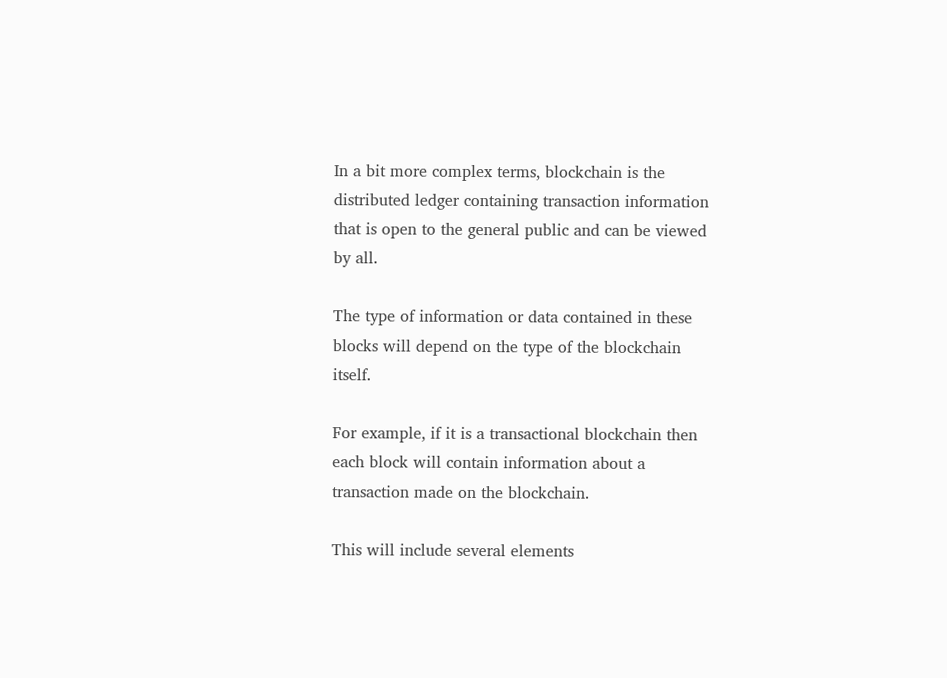In a bit more complex terms, blockchain is the distributed ledger containing transaction information that is open to the general public and can be viewed by all.

The type of information or data contained in these blocks will depend on the type of the blockchain itself.

For example, if it is a transactional blockchain then each block will contain information about a transaction made on the blockchain.

This will include several elements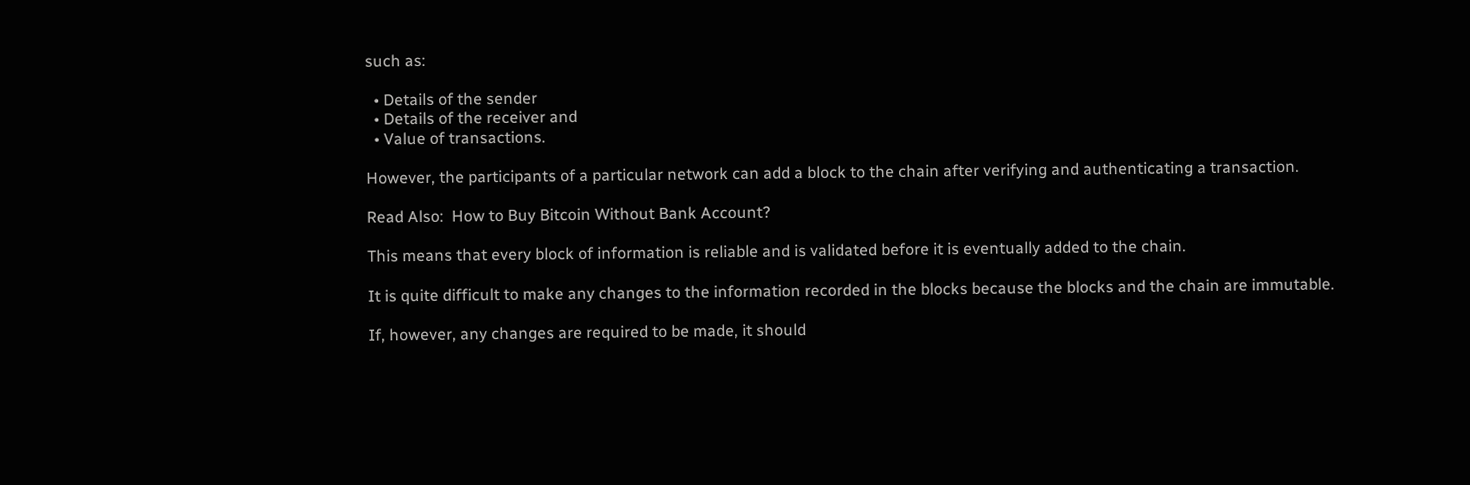such as:

  • Details of the sender
  • Details of the receiver and
  • Value of transactions.

However, the participants of a particular network can add a block to the chain after verifying and authenticating a transaction.

Read Also:  How to Buy Bitcoin Without Bank Account?

This means that every block of information is reliable and is validated before it is eventually added to the chain.

It is quite difficult to make any changes to the information recorded in the blocks because the blocks and the chain are immutable.

If, however, any changes are required to be made, it should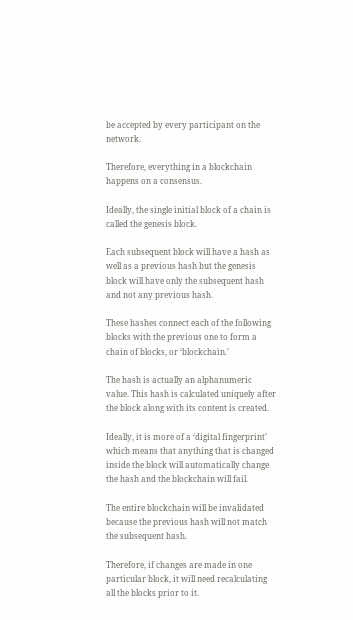be accepted by every participant on the network.

Therefore, everything in a blockchain happens on a consensus.

Ideally, the single initial block of a chain is called the genesis block.

Each subsequent block will have a hash as well as a previous hash but the genesis block will have only the subsequent hash and not any previous hash.

These hashes connect each of the following blocks with the previous one to form a chain of blocks, or ‘blockchain.’

The hash is actually an alphanumeric value. This hash is calculated uniquely after the block along with its content is created.

Ideally, it is more of a ‘digital fingerprint’ which means that anything that is changed inside the block will automatically change the hash and the blockchain will fail.

The entire blockchain will be invalidated because the previous hash will not match the subsequent hash.

Therefore, if changes are made in one particular block, it will need recalculating all the blocks prior to it.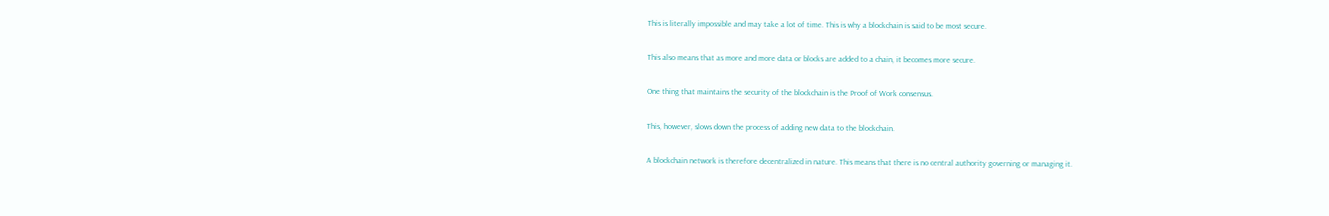This is literally impossible and may take a lot of time. This is why a blockchain is said to be most secure.

This also means that as more and more data or blocks are added to a chain, it becomes more secure.

One thing that maintains the security of the blockchain is the Proof of Work consensus.

This, however, slows down the process of adding new data to the blockchain.

A blockchain network is therefore decentralized in nature. This means that there is no central authority governing or managing it.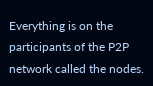Everything is on the participants of the P2P network called the nodes.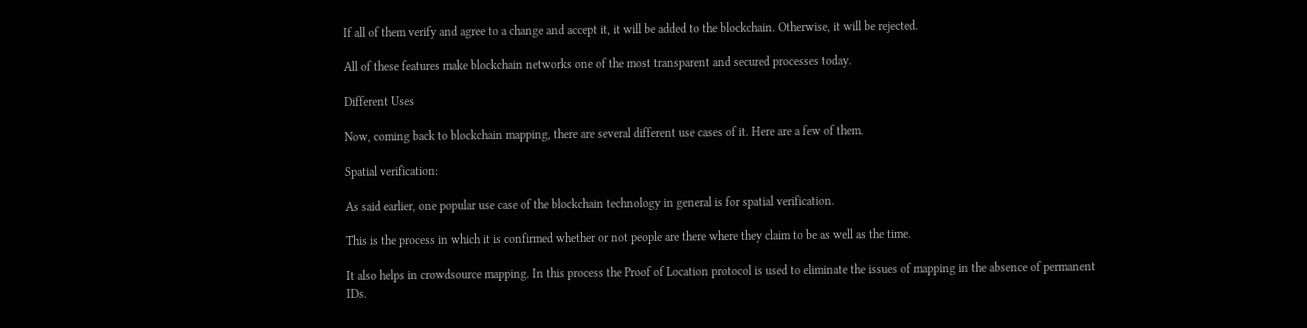If all of them verify and agree to a change and accept it, it will be added to the blockchain. Otherwise, it will be rejected.

All of these features make blockchain networks one of the most transparent and secured processes today.

Different Uses

Now, coming back to blockchain mapping, there are several different use cases of it. Here are a few of them.

Spatial verification:

As said earlier, one popular use case of the blockchain technology in general is for spatial verification.

This is the process in which it is confirmed whether or not people are there where they claim to be as well as the time.

It also helps in crowdsource mapping. In this process the Proof of Location protocol is used to eliminate the issues of mapping in the absence of permanent IDs.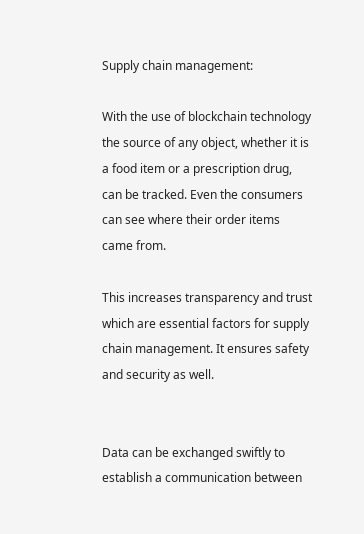Supply chain management:

With the use of blockchain technology the source of any object, whether it is a food item or a prescription drug, can be tracked. Even the consumers can see where their order items came from.

This increases transparency and trust which are essential factors for supply chain management. It ensures safety and security as well.


Data can be exchanged swiftly to establish a communication between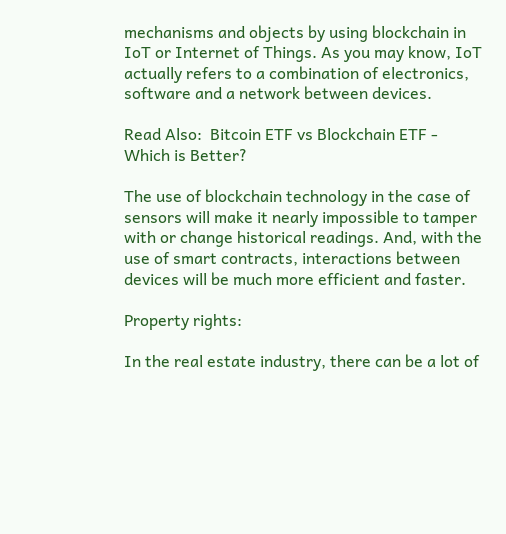mechanisms and objects by using blockchain in IoT or Internet of Things. As you may know, IoT actually refers to a combination of electronics, software and a network between devices.

Read Also:  Bitcoin ETF vs Blockchain ETF - Which is Better?

The use of blockchain technology in the case of sensors will make it nearly impossible to tamper with or change historical readings. And, with the use of smart contracts, interactions between devices will be much more efficient and faster.

Property rights:

In the real estate industry, there can be a lot of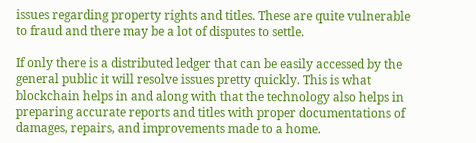issues regarding property rights and titles. These are quite vulnerable to fraud and there may be a lot of disputes to settle.

If only there is a distributed ledger that can be easily accessed by the general public it will resolve issues pretty quickly. This is what blockchain helps in and along with that the technology also helps in preparing accurate reports and titles with proper documentations of damages, repairs, and improvements made to a home.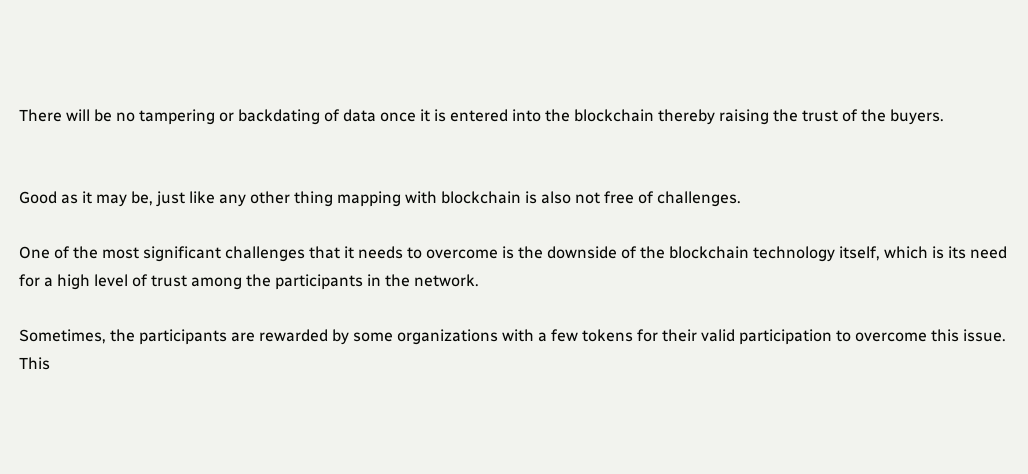There will be no tampering or backdating of data once it is entered into the blockchain thereby raising the trust of the buyers.


Good as it may be, just like any other thing mapping with blockchain is also not free of challenges.

One of the most significant challenges that it needs to overcome is the downside of the blockchain technology itself, which is its need for a high level of trust among the participants in the network.

Sometimes, the participants are rewarded by some organizations with a few tokens for their valid participation to overcome this issue. This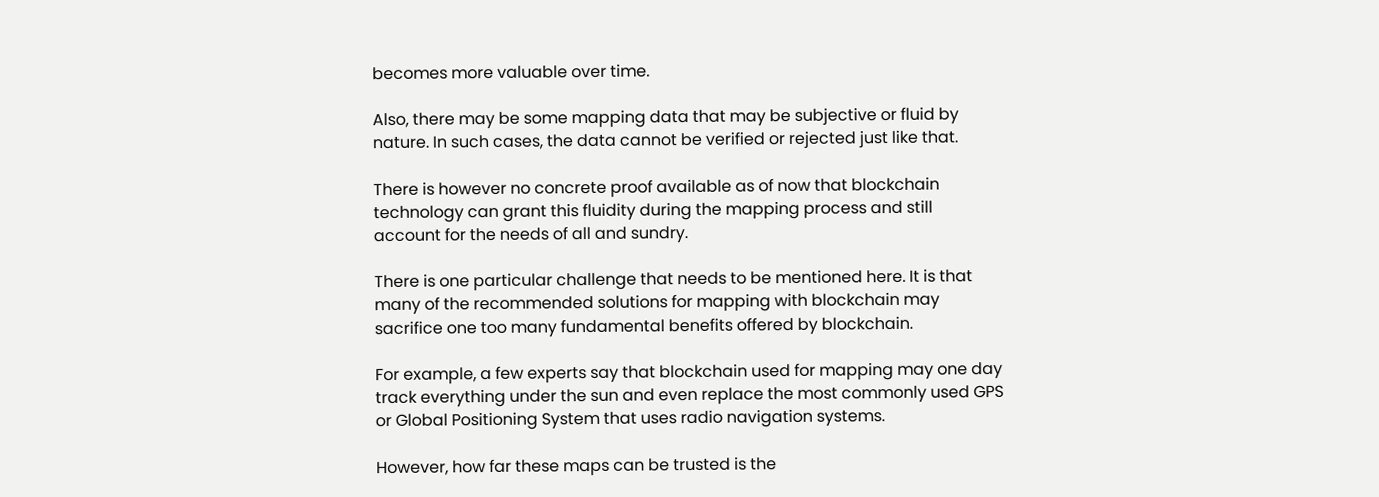becomes more valuable over time.

Also, there may be some mapping data that may be subjective or fluid by nature. In such cases, the data cannot be verified or rejected just like that.

There is however no concrete proof available as of now that blockchain technology can grant this fluidity during the mapping process and still account for the needs of all and sundry.

There is one particular challenge that needs to be mentioned here. It is that many of the recommended solutions for mapping with blockchain may sacrifice one too many fundamental benefits offered by blockchain.

For example, a few experts say that blockchain used for mapping may one day track everything under the sun and even replace the most commonly used GPS or Global Positioning System that uses radio navigation systems.

However, how far these maps can be trusted is the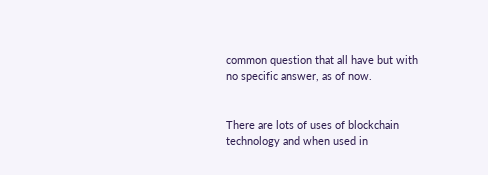common question that all have but with no specific answer, as of now.


There are lots of uses of blockchain technology and when used in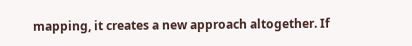mapping, it creates a new approach altogether. If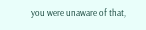you were unaware of that,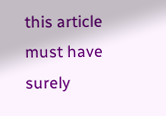this article must have surely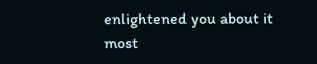enlightened you about it most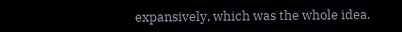expansively, which was the whole idea.